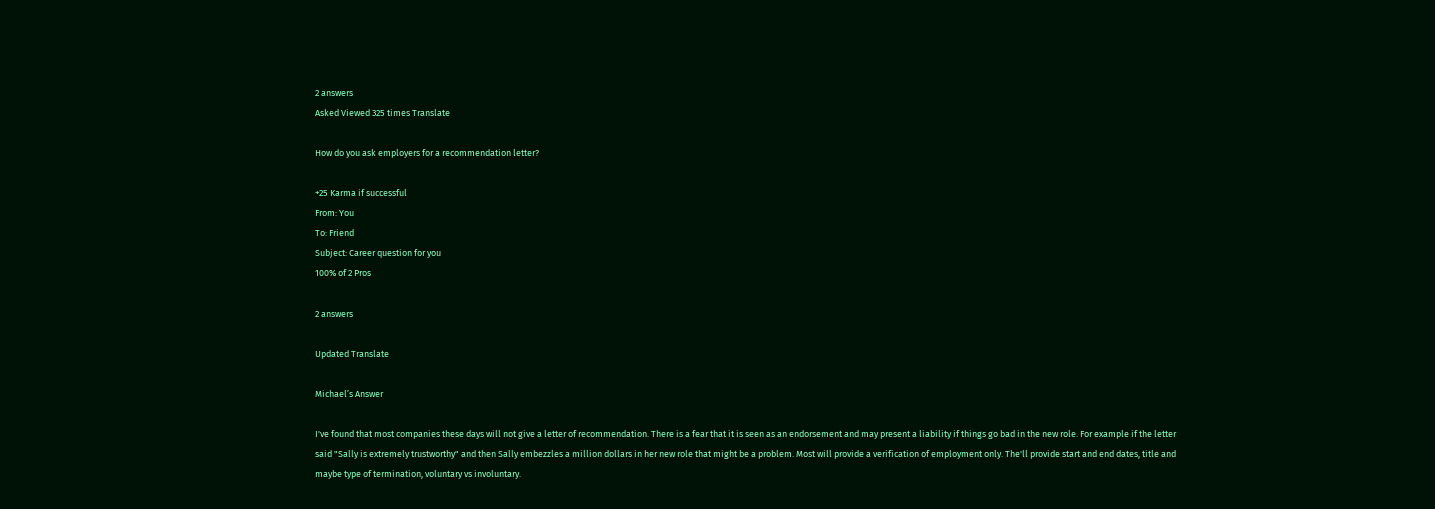2 answers
Asked Viewed 325 times Translate

How do you ask employers for a recommendation letter?

+25 Karma if successful
From: You
To: Friend
Subject: Career question for you
100% of 2 Pros

2 answers

Updated Translate

Michael’s Answer

I've found that most companies these days will not give a letter of recommendation. There is a fear that it is seen as an endorsement and may present a liability if things go bad in the new role. For example if the letter said "Sally is extremely trustworthy" and then Sally embezzles a million dollars in her new role that might be a problem. Most will provide a verification of employment only. The'll provide start and end dates, title and maybe type of termination, voluntary vs involuntary.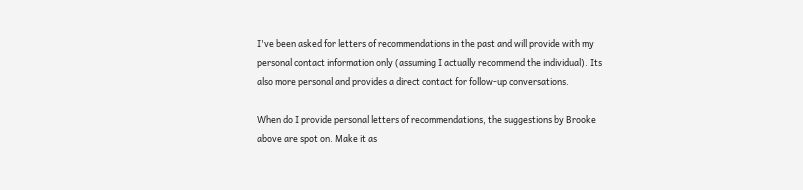I've been asked for letters of recommendations in the past and will provide with my personal contact information only (assuming I actually recommend the individual). Its also more personal and provides a direct contact for follow-up conversations.

When do I provide personal letters of recommendations, the suggestions by Brooke above are spot on. Make it as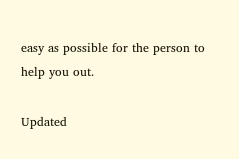easy as possible for the person to help you out.

Updated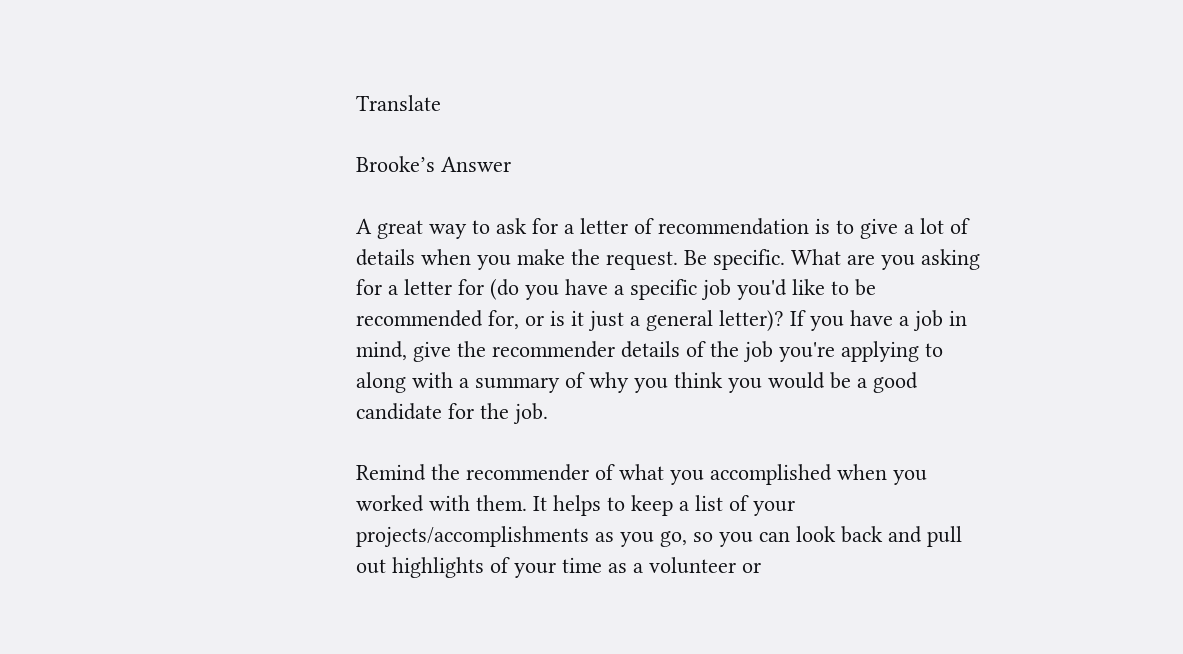Translate

Brooke’s Answer

A great way to ask for a letter of recommendation is to give a lot of details when you make the request. Be specific. What are you asking for a letter for (do you have a specific job you'd like to be recommended for, or is it just a general letter)? If you have a job in mind, give the recommender details of the job you're applying to along with a summary of why you think you would be a good candidate for the job.

Remind the recommender of what you accomplished when you worked with them. It helps to keep a list of your projects/accomplishments as you go, so you can look back and pull out highlights of your time as a volunteer or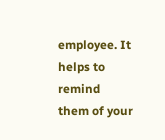employee. It helps to remind them of your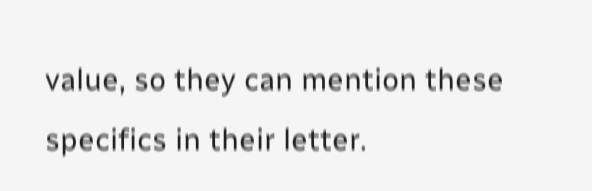value, so they can mention these specifics in their letter.